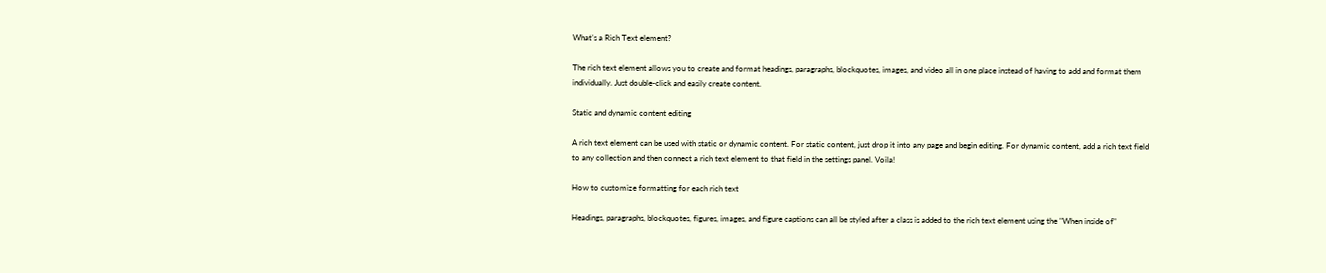What’s a Rich Text element?

The rich text element allows you to create and format headings, paragraphs, blockquotes, images, and video all in one place instead of having to add and format them individually. Just double-click and easily create content.

Static and dynamic content editing

A rich text element can be used with static or dynamic content. For static content, just drop it into any page and begin editing. For dynamic content, add a rich text field to any collection and then connect a rich text element to that field in the settings panel. Voila!

How to customize formatting for each rich text

Headings, paragraphs, blockquotes, figures, images, and figure captions can all be styled after a class is added to the rich text element using the "When inside of"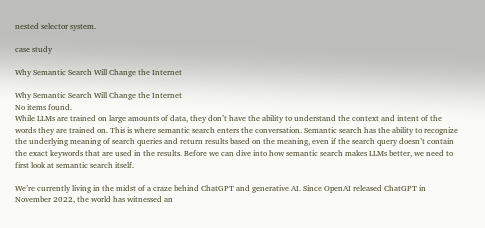nested selector system.

case study

Why Semantic Search Will Change the Internet

Why Semantic Search Will Change the Internet
No items found.
While LLMs are trained on large amounts of data, they don’t have the ability to understand the context and intent of the words they are trained on. This is where semantic search enters the conversation. Semantic search has the ability to recognize the underlying meaning of search queries and return results based on the meaning, even if the search query doesn’t contain the exact keywords that are used in the results. Before we can dive into how semantic search makes LLMs better, we need to first look at semantic search itself.

We’re currently living in the midst of a craze behind ChatGPT and generative AI. Since OpenAI released ChatGPT in November 2022, the world has witnessed an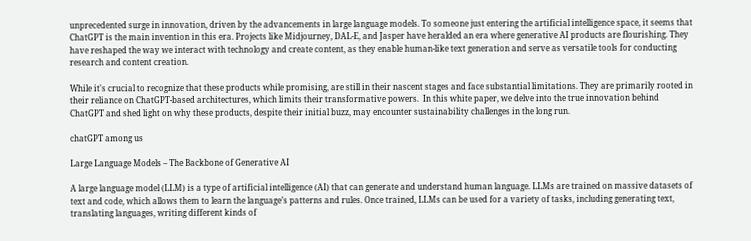unprecedented surge in innovation, driven by the advancements in large language models. To someone just entering the artificial intelligence space, it seems that ChatGPT is the main invention in this era. Projects like Midjourney, DAL-E, and Jasper have heralded an era where generative AI products are flourishing. They have reshaped the way we interact with technology and create content, as they enable human-like text generation and serve as versatile tools for conducting research and content creation.

While it's crucial to recognize that these products while promising, are still in their nascent stages and face substantial limitations. They are primarily rooted in their reliance on ChatGPT-based architectures, which limits their transformative powers.  In this white paper, we delve into the true innovation behind ChatGPT and shed light on why these products, despite their initial buzz, may encounter sustainability challenges in the long run.

chatGPT among us

Large Language Models – The Backbone of Generative AI

A large language model (LLM) is a type of artificial intelligence (AI) that can generate and understand human language. LLMs are trained on massive datasets of text and code, which allows them to learn the language’s patterns and rules. Once trained, LLMs can be used for a variety of tasks, including generating text, translating languages, writing different kinds of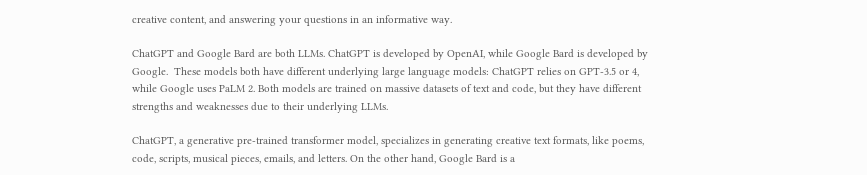creative content, and answering your questions in an informative way.

ChatGPT and Google Bard are both LLMs. ChatGPT is developed by OpenAI, while Google Bard is developed by Google.  These models both have different underlying large language models: ChatGPT relies on GPT-3.5 or 4, while Google uses PaLM 2. Both models are trained on massive datasets of text and code, but they have different strengths and weaknesses due to their underlying LLMs.

ChatGPT, a generative pre-trained transformer model, specializes in generating creative text formats, like poems, code, scripts, musical pieces, emails, and letters. On the other hand, Google Bard is a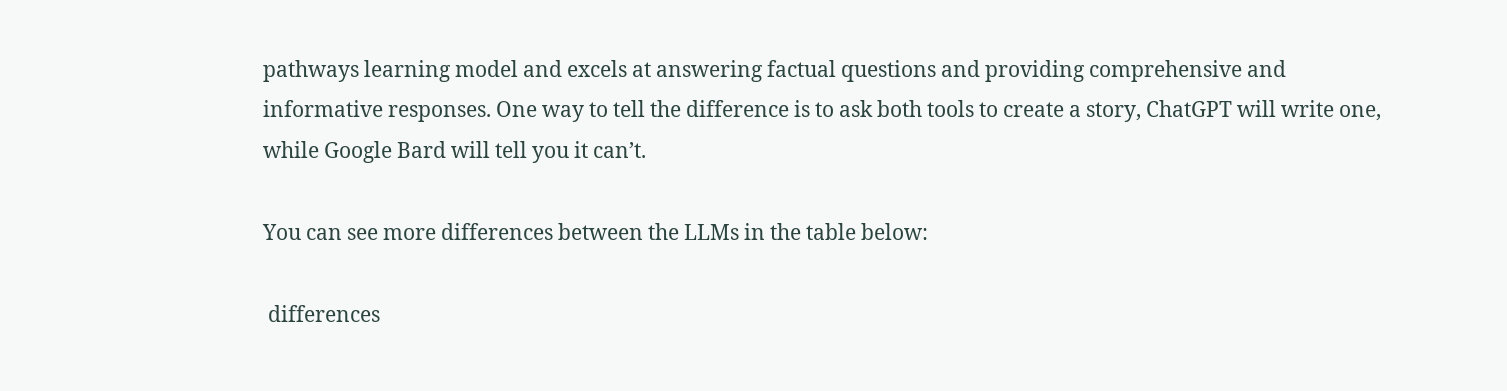pathways learning model and excels at answering factual questions and providing comprehensive and informative responses. One way to tell the difference is to ask both tools to create a story, ChatGPT will write one, while Google Bard will tell you it can’t.

You can see more differences between the LLMs in the table below:

 differences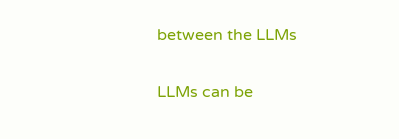between the LLMs

LLMs can be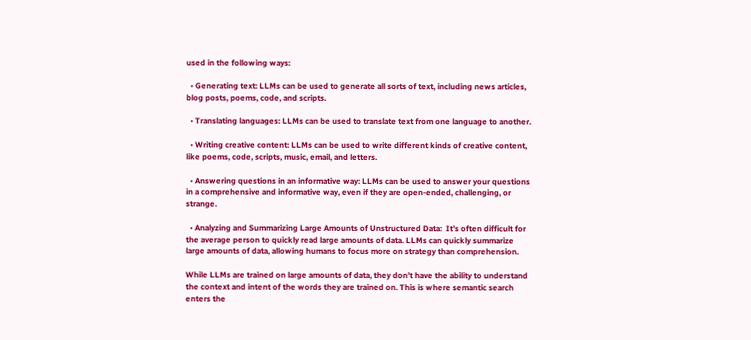used in the following ways:

  • Generating text: LLMs can be used to generate all sorts of text, including news articles, blog posts, poems, code, and scripts.

  • Translating languages: LLMs can be used to translate text from one language to another.

  • Writing creative content: LLMs can be used to write different kinds of creative content, like poems, code, scripts, music, email, and letters.

  • Answering questions in an informative way: LLMs can be used to answer your questions in a comprehensive and informative way, even if they are open-ended, challenging, or strange.

  • Analyzing and Summarizing Large Amounts of Unstructured Data:  It’s often difficult for the average person to quickly read large amounts of data. LLMs can quickly summarize large amounts of data, allowing humans to focus more on strategy than comprehension.

While LLMs are trained on large amounts of data, they don’t have the ability to understand the context and intent of the words they are trained on. This is where semantic search enters the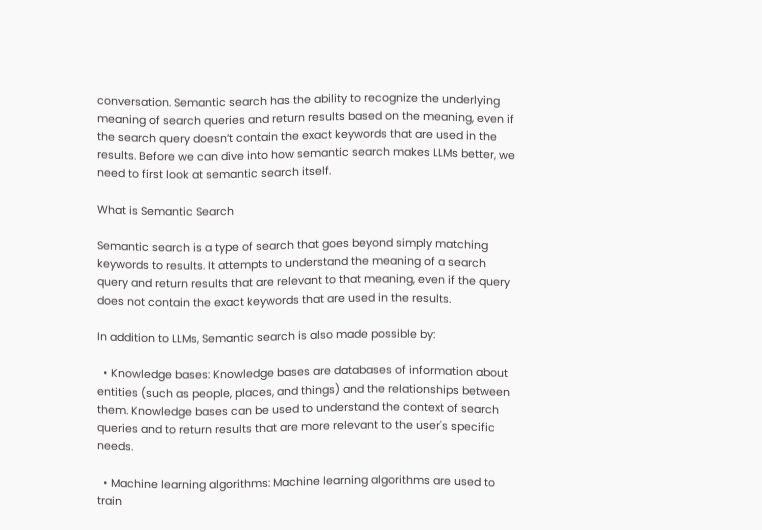conversation. Semantic search has the ability to recognize the underlying meaning of search queries and return results based on the meaning, even if the search query doesn’t contain the exact keywords that are used in the results. Before we can dive into how semantic search makes LLMs better, we need to first look at semantic search itself.

What is Semantic Search

Semantic search is a type of search that goes beyond simply matching keywords to results. It attempts to understand the meaning of a search query and return results that are relevant to that meaning, even if the query does not contain the exact keywords that are used in the results.

In addition to LLMs, Semantic search is also made possible by:

  • Knowledge bases: Knowledge bases are databases of information about entities (such as people, places, and things) and the relationships between them. Knowledge bases can be used to understand the context of search queries and to return results that are more relevant to the user's specific needs.

  • Machine learning algorithms: Machine learning algorithms are used to train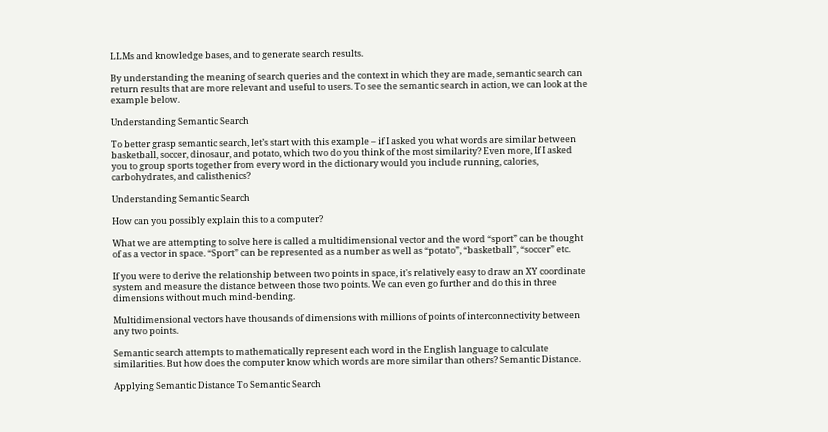LLMs and knowledge bases, and to generate search results.

By understanding the meaning of search queries and the context in which they are made, semantic search can return results that are more relevant and useful to users. To see the semantic search in action, we can look at the example below.

Understanding Semantic Search

To better grasp semantic search, let’s start with this example – if I asked you what words are similar between basketball, soccer, dinosaur, and potato, which two do you think of the most similarity? Even more, If I asked you to group sports together from every word in the dictionary would you include running, calories, carbohydrates, and calisthenics?

Understanding Semantic Search

How can you possibly explain this to a computer?

What we are attempting to solve here is called a multidimensional vector and the word “sport” can be thought of as a vector in space. “Sport” can be represented as a number as well as “potato”, “basketball”, “soccer” etc.

If you were to derive the relationship between two points in space, it's relatively easy to draw an XY coordinate system and measure the distance between those two points. We can even go further and do this in three dimensions without much mind-bending.

Multidimensional vectors have thousands of dimensions with millions of points of interconnectivity between any two points.

Semantic search attempts to mathematically represent each word in the English language to calculate similarities. But how does the computer know which words are more similar than others? Semantic Distance.

Applying Semantic Distance To Semantic Search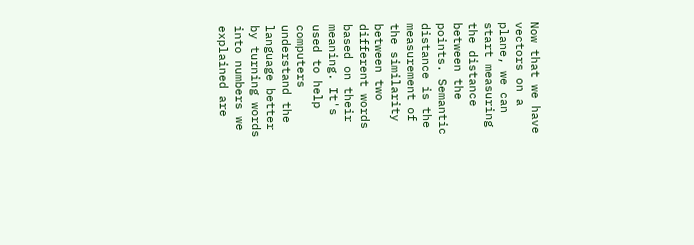Now that we have vectors on a plane, we can start measuring the distance between the points. Semantic distance is the measurement of the similarity between two different words based on their meaning. It's used to help computers understand the language better by turning words into numbers we explained are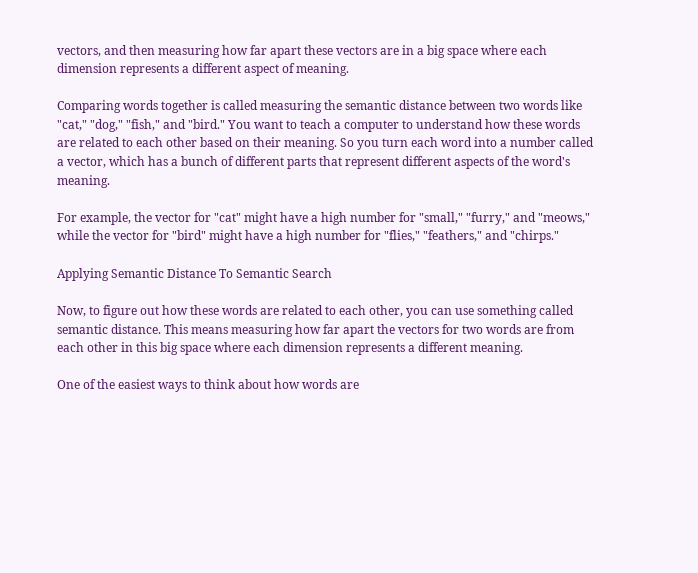vectors, and then measuring how far apart these vectors are in a big space where each dimension represents a different aspect of meaning.

Comparing words together is called measuring the semantic distance between two words like "cat," "dog," "fish," and "bird." You want to teach a computer to understand how these words are related to each other based on their meaning. So you turn each word into a number called a vector, which has a bunch of different parts that represent different aspects of the word's meaning.

For example, the vector for "cat" might have a high number for "small," "furry," and "meows," while the vector for "bird" might have a high number for "flies," "feathers," and "chirps."

Applying Semantic Distance To Semantic Search

Now, to figure out how these words are related to each other, you can use something called semantic distance. This means measuring how far apart the vectors for two words are from each other in this big space where each dimension represents a different meaning.

One of the easiest ways to think about how words are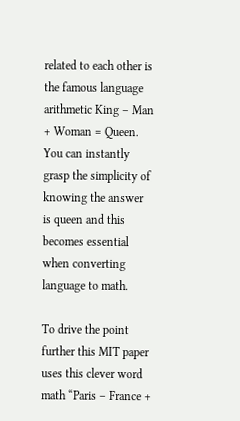related to each other is the famous language arithmetic King – Man + Woman = Queen. You can instantly grasp the simplicity of knowing the answer is queen and this becomes essential when converting language to math.

To drive the point further this MIT paper uses this clever word math “Paris – France +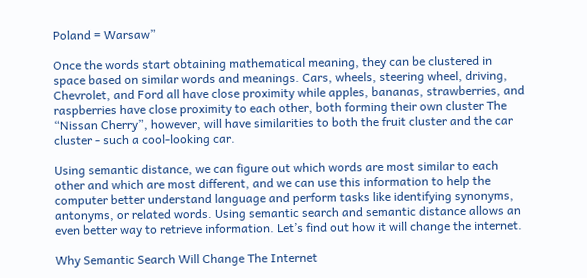Poland = Warsaw”

Once the words start obtaining mathematical meaning, they can be clustered in space based on similar words and meanings. Cars, wheels, steering wheel, driving, Chevrolet, and Ford all have close proximity while apples, bananas, strawberries, and raspberries have close proximity to each other, both forming their own cluster The “Nissan Cherry”, however, will have similarities to both the fruit cluster and the car cluster - such a cool-looking car.

Using semantic distance, we can figure out which words are most similar to each other and which are most different, and we can use this information to help the computer better understand language and perform tasks like identifying synonyms, antonyms, or related words. Using semantic search and semantic distance allows an even better way to retrieve information. Let’s find out how it will change the internet.

Why Semantic Search Will Change The Internet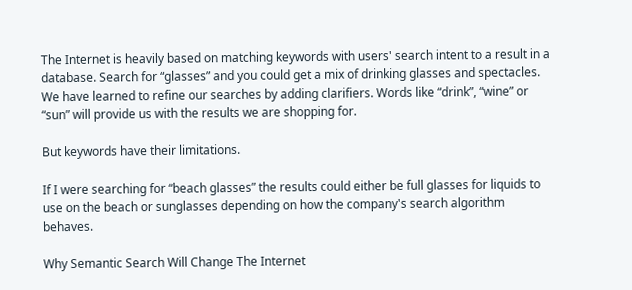The Internet is heavily based on matching keywords with users' search intent to a result in a database. Search for “glasses” and you could get a mix of drinking glasses and spectacles. We have learned to refine our searches by adding clarifiers. Words like “drink”, “wine” or “sun” will provide us with the results we are shopping for.

But keywords have their limitations.

If I were searching for “beach glasses” the results could either be full glasses for liquids to use on the beach or sunglasses depending on how the company's search algorithm behaves.

Why Semantic Search Will Change The Internet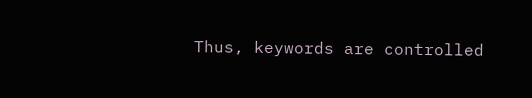Thus, keywords are controlled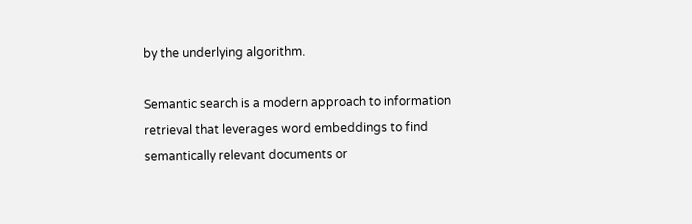by the underlying algorithm.

Semantic search is a modern approach to information retrieval that leverages word embeddings to find semantically relevant documents or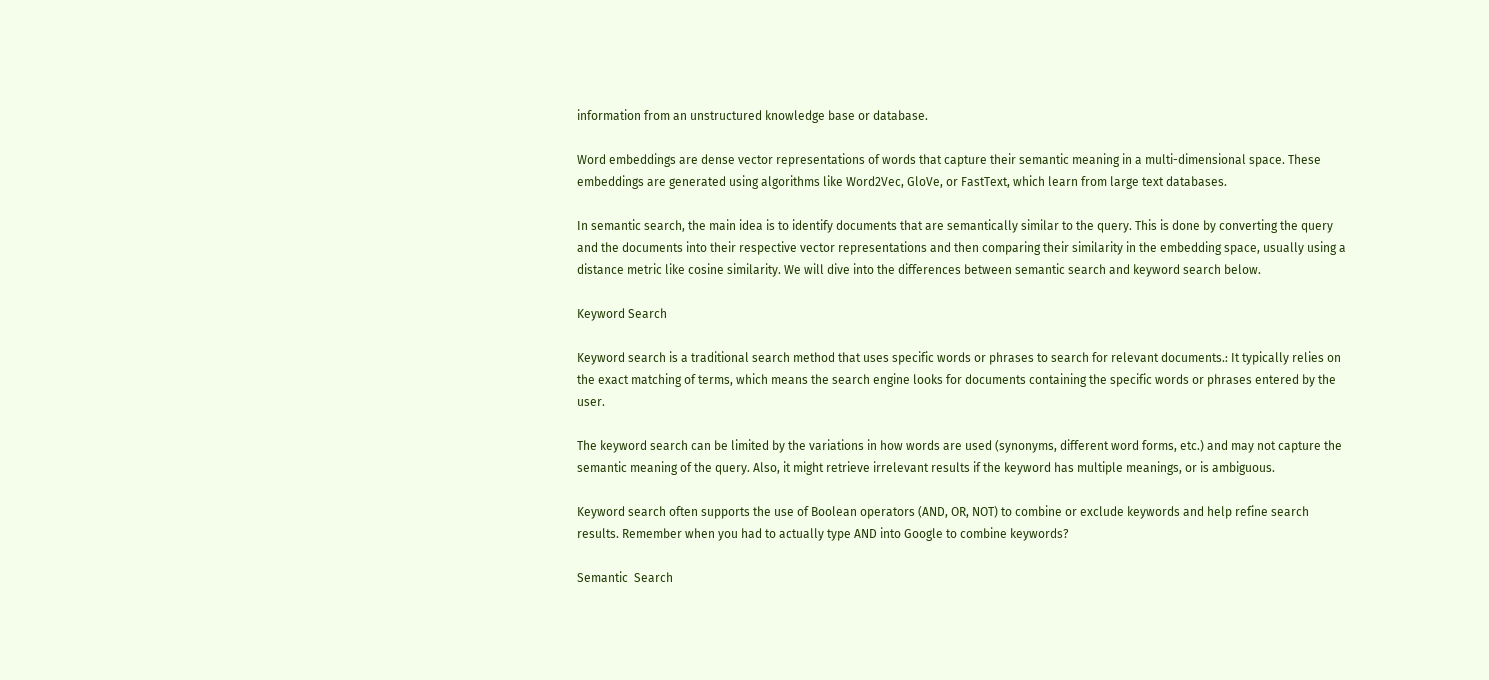information from an unstructured knowledge base or database.

Word embeddings are dense vector representations of words that capture their semantic meaning in a multi-dimensional space. These embeddings are generated using algorithms like Word2Vec, GloVe, or FastText, which learn from large text databases.

In semantic search, the main idea is to identify documents that are semantically similar to the query. This is done by converting the query and the documents into their respective vector representations and then comparing their similarity in the embedding space, usually using a distance metric like cosine similarity. We will dive into the differences between semantic search and keyword search below.

Keyword Search

Keyword search is a traditional search method that uses specific words or phrases to search for relevant documents.: It typically relies on the exact matching of terms, which means the search engine looks for documents containing the specific words or phrases entered by the user.

The keyword search can be limited by the variations in how words are used (synonyms, different word forms, etc.) and may not capture the semantic meaning of the query. Also, it might retrieve irrelevant results if the keyword has multiple meanings, or is ambiguous.

Keyword search often supports the use of Boolean operators (AND, OR, NOT) to combine or exclude keywords and help refine search results. Remember when you had to actually type AND into Google to combine keywords?

Semantic  Search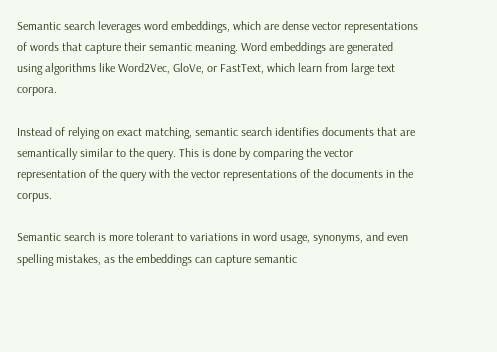Semantic search leverages word embeddings, which are dense vector representations of words that capture their semantic meaning. Word embeddings are generated using algorithms like Word2Vec, GloVe, or FastText, which learn from large text corpora.

Instead of relying on exact matching, semantic search identifies documents that are semantically similar to the query. This is done by comparing the vector representation of the query with the vector representations of the documents in the corpus.

Semantic search is more tolerant to variations in word usage, synonyms, and even spelling mistakes, as the embeddings can capture semantic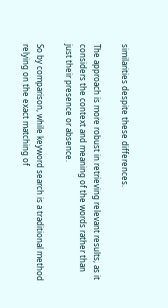similarities despite these differences.

The approach is more robust in retrieving relevant results, as it considers the context and meaning of the words rather than just their presence or absence.

So by comparison, while keyword search is a traditional method relying on the exact matching of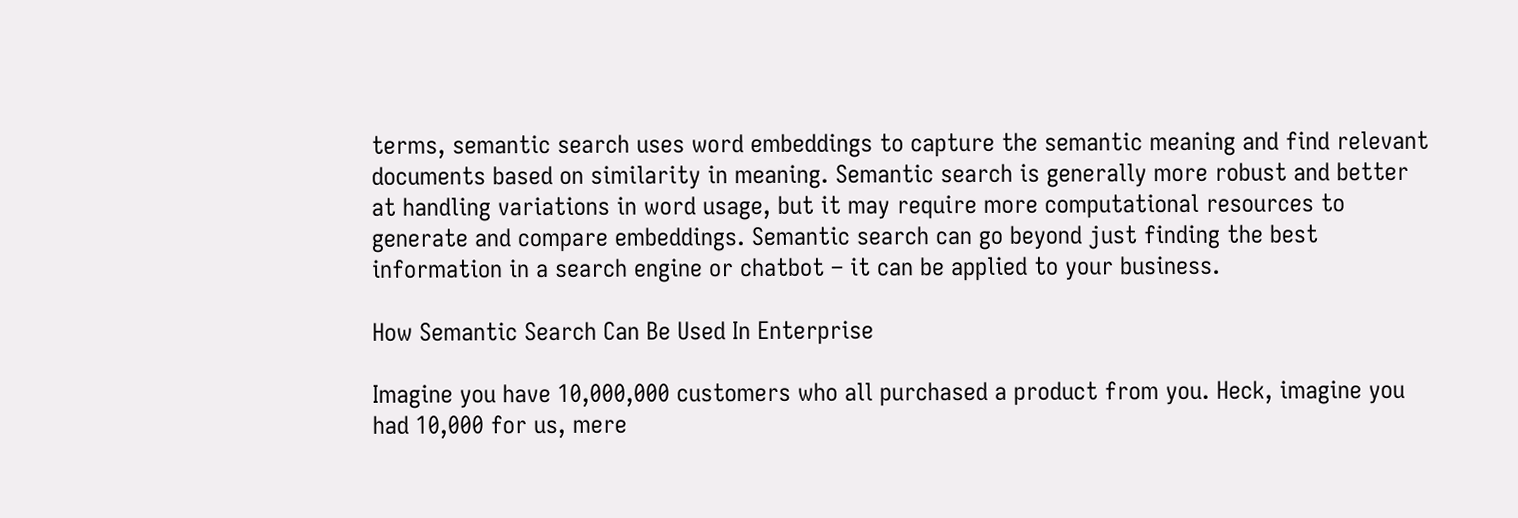terms, semantic search uses word embeddings to capture the semantic meaning and find relevant documents based on similarity in meaning. Semantic search is generally more robust and better at handling variations in word usage, but it may require more computational resources to generate and compare embeddings. Semantic search can go beyond just finding the best information in a search engine or chatbot – it can be applied to your business.

How Semantic Search Can Be Used In Enterprise

Imagine you have 10,000,000 customers who all purchased a product from you. Heck, imagine you had 10,000 for us, mere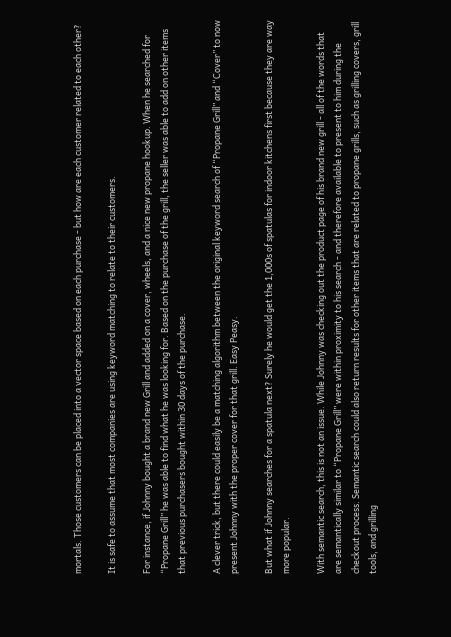mortals. Those customers can be placed into a vector space based on each purchase - but how are each customer related to each other?

It is safe to assume that most companies are using keyword matching to relate to their customers.

For instance, if Johnny bought a brand new Grill and added on a cover, wheels, and a nice new propane hookup. When he searched for “Propane Grill” he was able to find what he was looking for. Based on the purchase of the grill, the seller was able to add on other items that previous purchasers bought within 30 days of the purchase.

A clever trick, but there could easily be a matching algorithm between the original keyword search of “Propane Grill” and “Cover” to now present Johnny with the proper cover for that grill. Easy Peasy.

But what if Johnny searches for a spatula next? Surely he would get the 1,000s of spatulas for indoor kitchens first because they are way more popular.

With semantic search, this is not an issue. While Johnny was checking out the product page of his brand new grill - all of the words that are semantically similar to “Propane Grill” were within proximity to his search - and therefore available to present to him during the checkout process. Semantic search could also return results for other items that are related to propane grills, such as grilling covers, grill tools, and grilling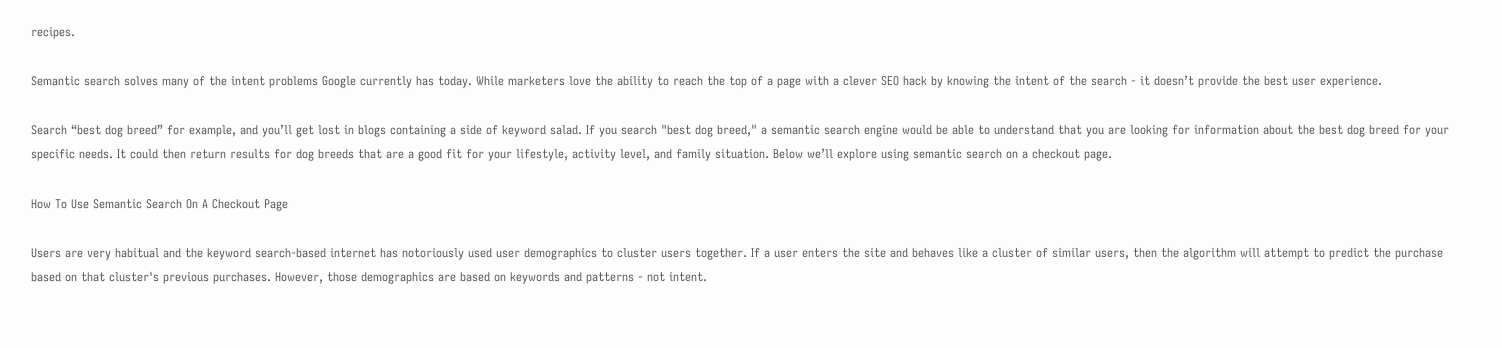recipes.

Semantic search solves many of the intent problems Google currently has today. While marketers love the ability to reach the top of a page with a clever SEO hack by knowing the intent of the search - it doesn’t provide the best user experience.

Search “best dog breed” for example, and you’ll get lost in blogs containing a side of keyword salad. If you search "best dog breed," a semantic search engine would be able to understand that you are looking for information about the best dog breed for your specific needs. It could then return results for dog breeds that are a good fit for your lifestyle, activity level, and family situation. Below we’ll explore using semantic search on a checkout page.

How To Use Semantic Search On A Checkout Page

Users are very habitual and the keyword search-based internet has notoriously used user demographics to cluster users together. If a user enters the site and behaves like a cluster of similar users, then the algorithm will attempt to predict the purchase based on that cluster's previous purchases. However, those demographics are based on keywords and patterns - not intent.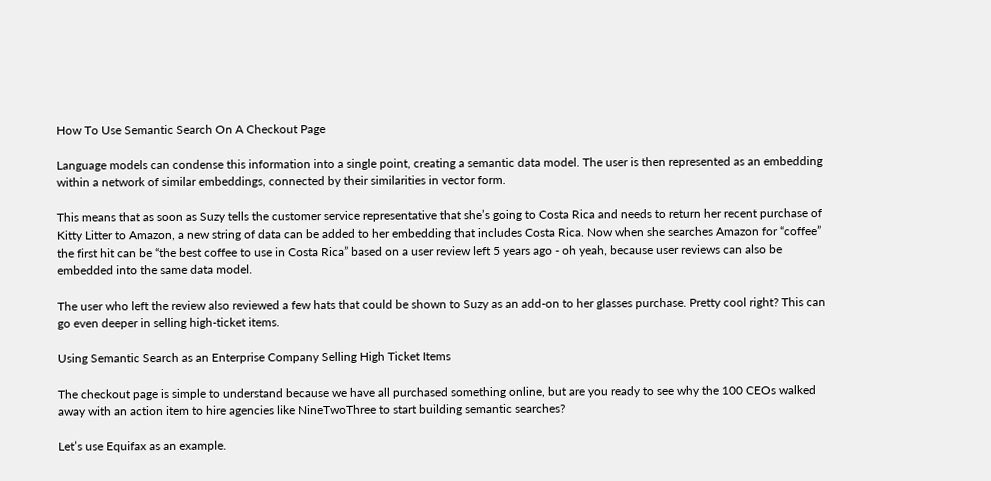How To Use Semantic Search On A Checkout Page

Language models can condense this information into a single point, creating a semantic data model. The user is then represented as an embedding within a network of similar embeddings, connected by their similarities in vector form.

This means that as soon as Suzy tells the customer service representative that she’s going to Costa Rica and needs to return her recent purchase of Kitty Litter to Amazon, a new string of data can be added to her embedding that includes Costa Rica. Now when she searches Amazon for “coffee” the first hit can be “the best coffee to use in Costa Rica” based on a user review left 5 years ago - oh yeah, because user reviews can also be embedded into the same data model.

The user who left the review also reviewed a few hats that could be shown to Suzy as an add-on to her glasses purchase. Pretty cool right? This can go even deeper in selling high-ticket items.

Using Semantic Search as an Enterprise Company Selling High Ticket Items

The checkout page is simple to understand because we have all purchased something online, but are you ready to see why the 100 CEOs walked away with an action item to hire agencies like NineTwoThree to start building semantic searches?

Let’s use Equifax as an example.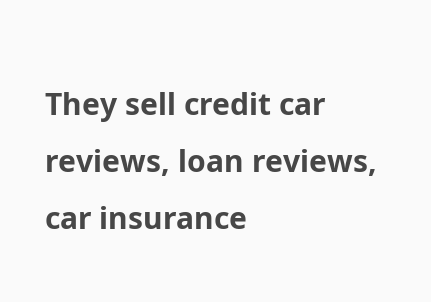They sell credit car reviews, loan reviews, car insurance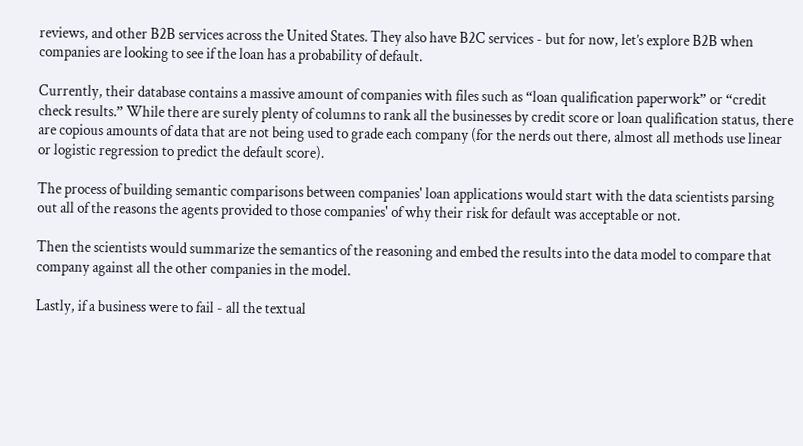reviews, and other B2B services across the United States. They also have B2C services - but for now, let’s explore B2B when companies are looking to see if the loan has a probability of default.

Currently, their database contains a massive amount of companies with files such as “loan qualification paperwork” or “credit check results.” While there are surely plenty of columns to rank all the businesses by credit score or loan qualification status, there are copious amounts of data that are not being used to grade each company (for the nerds out there, almost all methods use linear or logistic regression to predict the default score).

The process of building semantic comparisons between companies' loan applications would start with the data scientists parsing out all of the reasons the agents provided to those companies' of why their risk for default was acceptable or not.

Then the scientists would summarize the semantics of the reasoning and embed the results into the data model to compare that company against all the other companies in the model.

Lastly, if a business were to fail - all the textual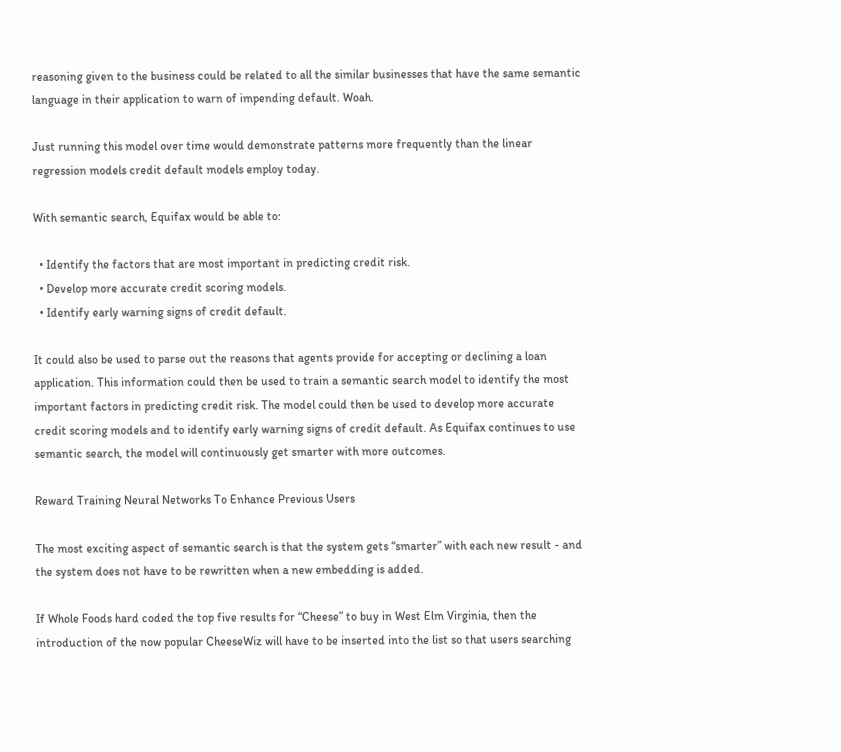reasoning given to the business could be related to all the similar businesses that have the same semantic language in their application to warn of impending default. Woah.

Just running this model over time would demonstrate patterns more frequently than the linear regression models credit default models employ today.

With semantic search, Equifax would be able to:

  • Identify the factors that are most important in predicting credit risk.
  • Develop more accurate credit scoring models.
  • Identify early warning signs of credit default.

It could also be used to parse out the reasons that agents provide for accepting or declining a loan application. This information could then be used to train a semantic search model to identify the most important factors in predicting credit risk. The model could then be used to develop more accurate credit scoring models and to identify early warning signs of credit default. As Equifax continues to use semantic search, the model will continuously get smarter with more outcomes.

Reward Training Neural Networks To Enhance Previous Users

The most exciting aspect of semantic search is that the system gets “smarter” with each new result - and the system does not have to be rewritten when a new embedding is added.

If Whole Foods hard coded the top five results for “Cheese” to buy in West Elm Virginia, then the introduction of the now popular CheeseWiz will have to be inserted into the list so that users searching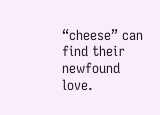“cheese” can find their newfound love.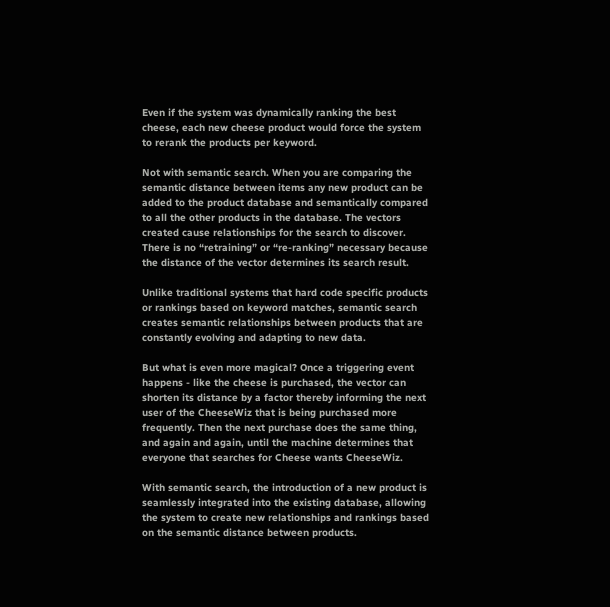Even if the system was dynamically ranking the best cheese, each new cheese product would force the system to rerank the products per keyword.

Not with semantic search. When you are comparing the semantic distance between items any new product can be added to the product database and semantically compared to all the other products in the database. The vectors created cause relationships for the search to discover. There is no “retraining” or “re-ranking” necessary because the distance of the vector determines its search result.

Unlike traditional systems that hard code specific products or rankings based on keyword matches, semantic search creates semantic relationships between products that are constantly evolving and adapting to new data.

But what is even more magical? Once a triggering event happens - like the cheese is purchased, the vector can shorten its distance by a factor thereby informing the next user of the CheeseWiz that is being purchased more frequently. Then the next purchase does the same thing, and again and again, until the machine determines that everyone that searches for Cheese wants CheeseWiz.

With semantic search, the introduction of a new product is seamlessly integrated into the existing database, allowing the system to create new relationships and rankings based on the semantic distance between products.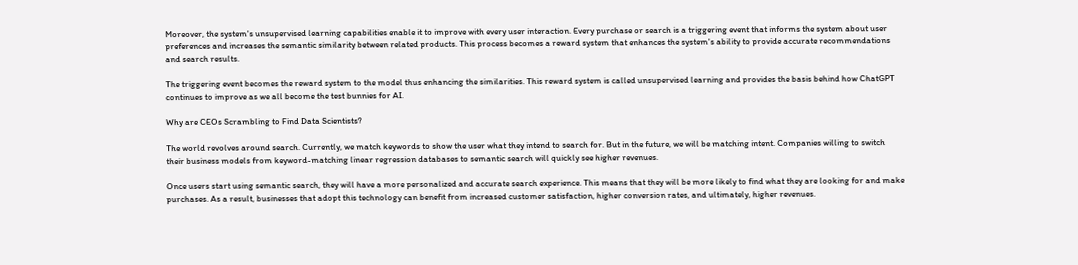Moreover, the system's unsupervised learning capabilities enable it to improve with every user interaction. Every purchase or search is a triggering event that informs the system about user preferences and increases the semantic similarity between related products. This process becomes a reward system that enhances the system's ability to provide accurate recommendations and search results.

The triggering event becomes the reward system to the model thus enhancing the similarities. This reward system is called unsupervised learning and provides the basis behind how ChatGPT continues to improve as we all become the test bunnies for AI.

Why are CEOs Scrambling to Find Data Scientists?

The world revolves around search. Currently, we match keywords to show the user what they intend to search for. But in the future, we will be matching intent. Companies willing to switch their business models from keyword-matching linear regression databases to semantic search will quickly see higher revenues.

Once users start using semantic search, they will have a more personalized and accurate search experience. This means that they will be more likely to find what they are looking for and make purchases. As a result, businesses that adopt this technology can benefit from increased customer satisfaction, higher conversion rates, and ultimately, higher revenues.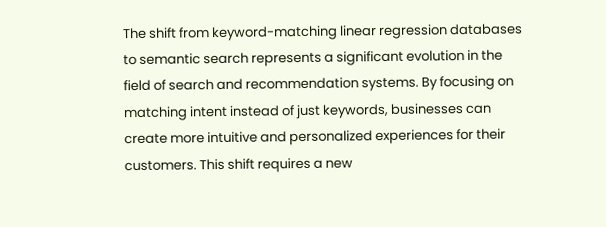The shift from keyword-matching linear regression databases to semantic search represents a significant evolution in the field of search and recommendation systems. By focusing on matching intent instead of just keywords, businesses can create more intuitive and personalized experiences for their customers. This shift requires a new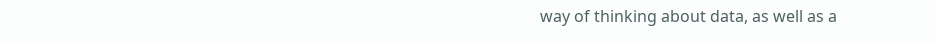way of thinking about data, as well as a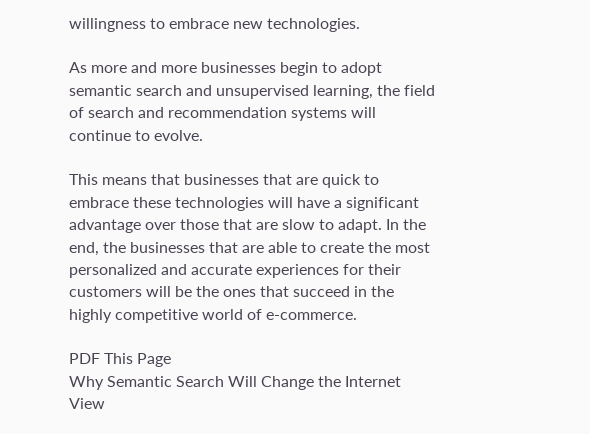willingness to embrace new technologies.

As more and more businesses begin to adopt semantic search and unsupervised learning, the field of search and recommendation systems will continue to evolve.

This means that businesses that are quick to embrace these technologies will have a significant advantage over those that are slow to adapt. In the end, the businesses that are able to create the most personalized and accurate experiences for their customers will be the ones that succeed in the highly competitive world of e-commerce.

PDF This Page
Why Semantic Search Will Change the Internet
View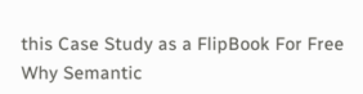this Case Study as a FlipBook For Free
Why Semantic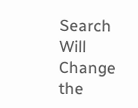Search Will Change the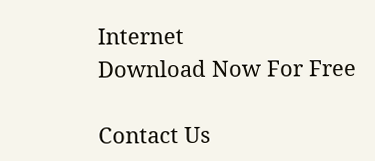Internet
Download Now For Free

Contact Us